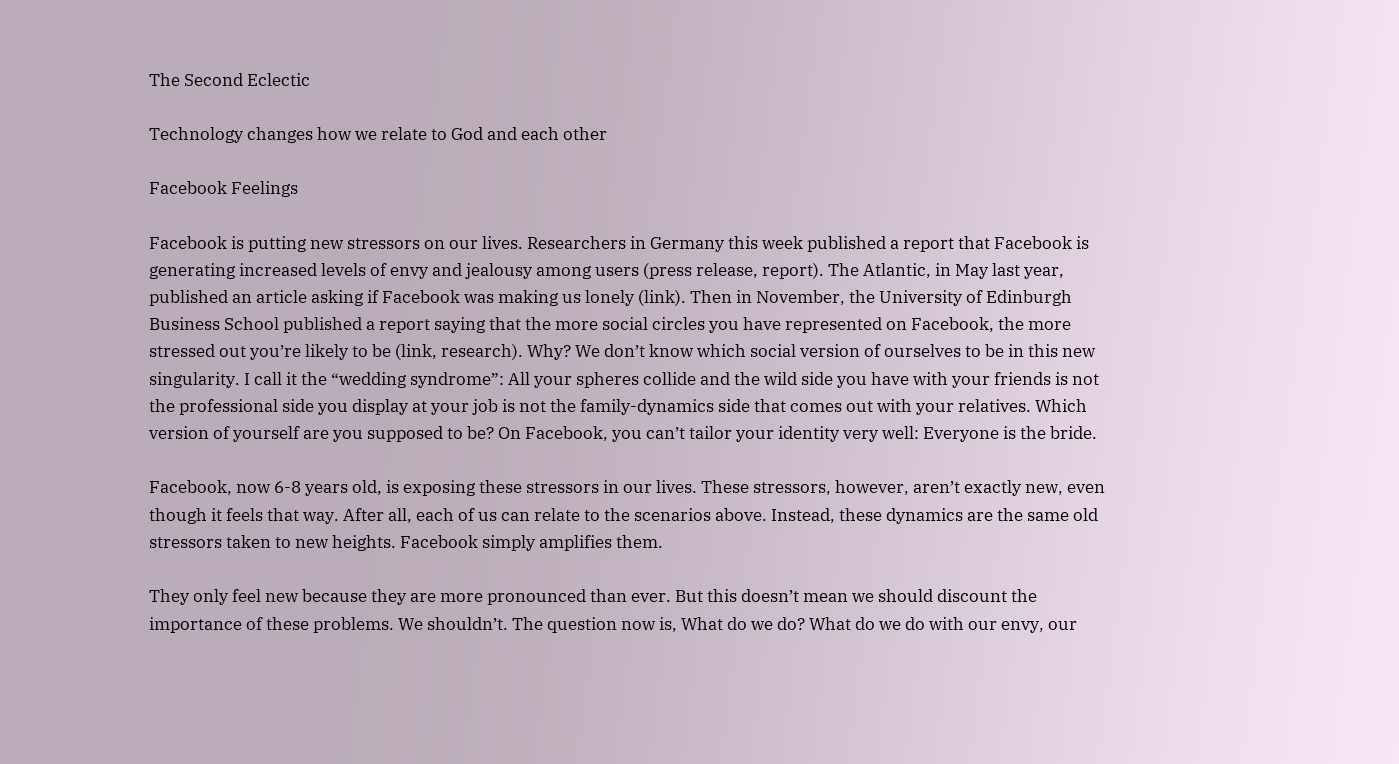The Second Eclectic

Technology changes how we relate to God and each other

Facebook Feelings

Facebook is putting new stressors on our lives. Researchers in Germany this week published a report that Facebook is generating increased levels of envy and jealousy among users (press release, report). The Atlantic, in May last year, published an article asking if Facebook was making us lonely (link). Then in November, the University of Edinburgh Business School published a report saying that the more social circles you have represented on Facebook, the more stressed out you’re likely to be (link, research). Why? We don’t know which social version of ourselves to be in this new singularity. I call it the “wedding syndrome”: All your spheres collide and the wild side you have with your friends is not the professional side you display at your job is not the family-dynamics side that comes out with your relatives. Which version of yourself are you supposed to be? On Facebook, you can’t tailor your identity very well: Everyone is the bride.

Facebook, now 6-8 years old, is exposing these stressors in our lives. These stressors, however, aren’t exactly new, even though it feels that way. After all, each of us can relate to the scenarios above. Instead, these dynamics are the same old stressors taken to new heights. Facebook simply amplifies them.

They only feel new because they are more pronounced than ever. But this doesn’t mean we should discount the importance of these problems. We shouldn’t. The question now is, What do we do? What do we do with our envy, our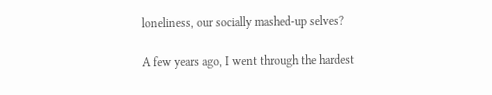loneliness, our socially mashed-up selves?

A few years ago, I went through the hardest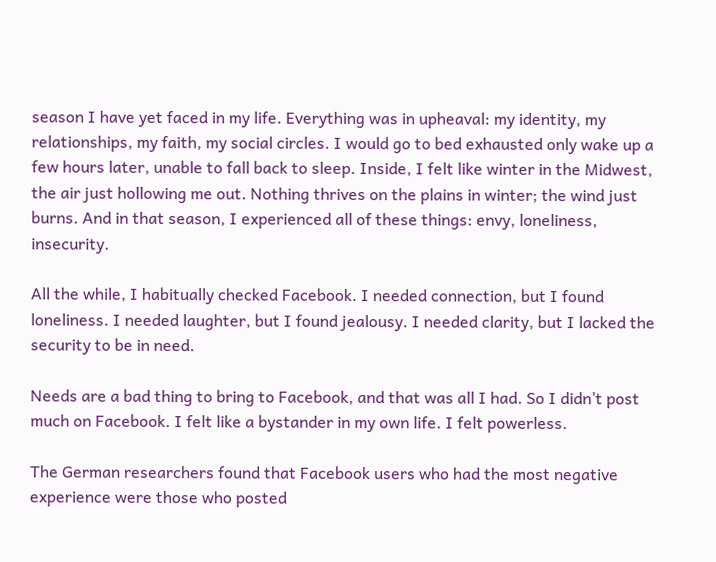season I have yet faced in my life. Everything was in upheaval: my identity, my relationships, my faith, my social circles. I would go to bed exhausted only wake up a few hours later, unable to fall back to sleep. Inside, I felt like winter in the Midwest, the air just hollowing me out. Nothing thrives on the plains in winter; the wind just burns. And in that season, I experienced all of these things: envy, loneliness, insecurity.

All the while, I habitually checked Facebook. I needed connection, but I found loneliness. I needed laughter, but I found jealousy. I needed clarity, but I lacked the security to be in need.

Needs are a bad thing to bring to Facebook, and that was all I had. So I didn’t post much on Facebook. I felt like a bystander in my own life. I felt powerless.

The German researchers found that Facebook users who had the most negative experience were those who posted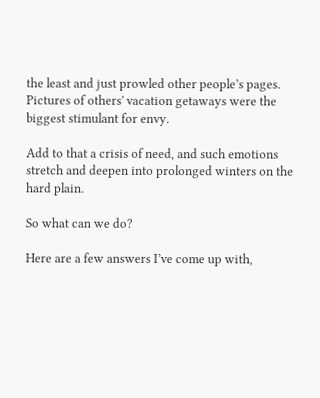the least and just prowled other people’s pages. Pictures of others' vacation getaways were the biggest stimulant for envy.

Add to that a crisis of need, and such emotions stretch and deepen into prolonged winters on the hard plain.

So what can we do?

Here are a few answers I’ve come up with,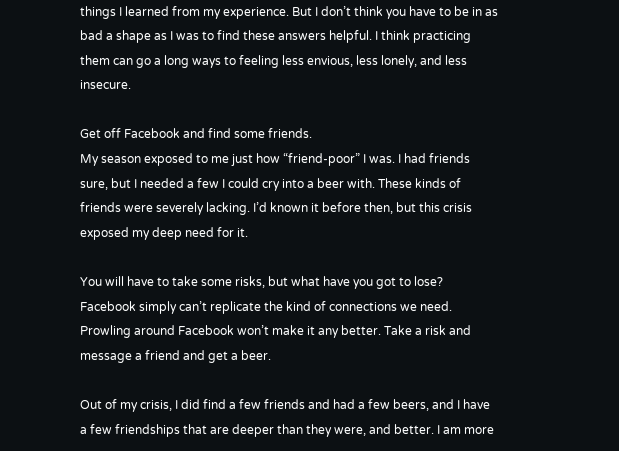things I learned from my experience. But I don’t think you have to be in as bad a shape as I was to find these answers helpful. I think practicing them can go a long ways to feeling less envious, less lonely, and less insecure.

Get off Facebook and find some friends.
My season exposed to me just how “friend-poor” I was. I had friends sure, but I needed a few I could cry into a beer with. These kinds of friends were severely lacking. I’d known it before then, but this crisis exposed my deep need for it.

You will have to take some risks, but what have you got to lose? Facebook simply can’t replicate the kind of connections we need. Prowling around Facebook won’t make it any better. Take a risk and message a friend and get a beer.

Out of my crisis, I did find a few friends and had a few beers, and I have a few friendships that are deeper than they were, and better. I am more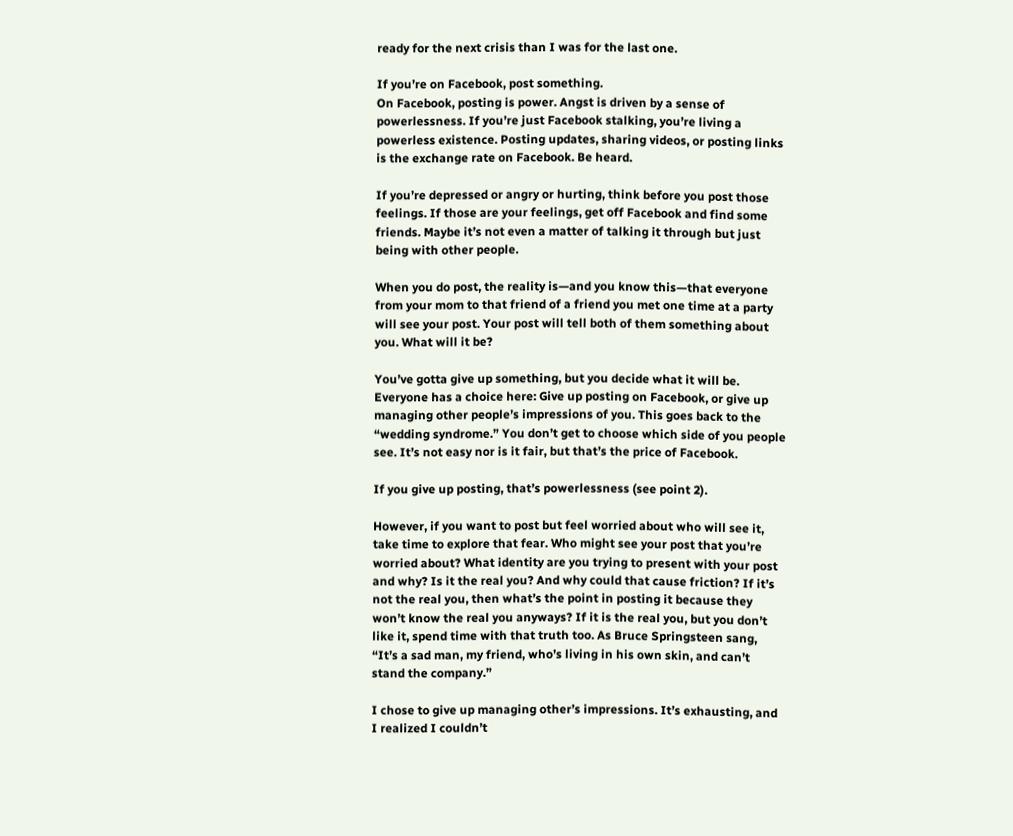ready for the next crisis than I was for the last one.

If you’re on Facebook, post something.
On Facebook, posting is power. Angst is driven by a sense of powerlessness. If you’re just Facebook stalking, you’re living a powerless existence. Posting updates, sharing videos, or posting links is the exchange rate on Facebook. Be heard.

If you’re depressed or angry or hurting, think before you post those feelings. If those are your feelings, get off Facebook and find some friends. Maybe it’s not even a matter of talking it through but just being with other people.

When you do post, the reality is—and you know this—that everyone from your mom to that friend of a friend you met one time at a party will see your post. Your post will tell both of them something about you. What will it be?

You’ve gotta give up something, but you decide what it will be.
Everyone has a choice here: Give up posting on Facebook, or give up managing other people’s impressions of you. This goes back to the “wedding syndrome.” You don’t get to choose which side of you people see. It’s not easy nor is it fair, but that’s the price of Facebook.

If you give up posting, that’s powerlessness (see point 2).

However, if you want to post but feel worried about who will see it, take time to explore that fear. Who might see your post that you’re worried about? What identity are you trying to present with your post and why? Is it the real you? And why could that cause friction? If it’s not the real you, then what’s the point in posting it because they won’t know the real you anyways? If it is the real you, but you don’t like it, spend time with that truth too. As Bruce Springsteen sang, “It’s a sad man, my friend, who’s living in his own skin, and can’t stand the company.”

I chose to give up managing other’s impressions. It’s exhausting, and I realized I couldn’t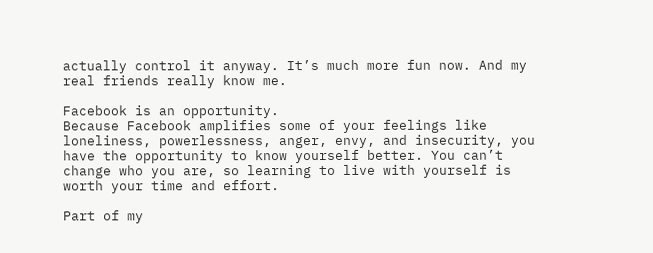actually control it anyway. It’s much more fun now. And my real friends really know me.

Facebook is an opportunity.
Because Facebook amplifies some of your feelings like loneliness, powerlessness, anger, envy, and insecurity, you have the opportunity to know yourself better. You can’t change who you are, so learning to live with yourself is worth your time and effort.

Part of my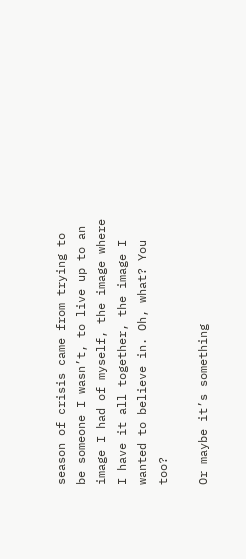season of crisis came from trying to be someone I wasn’t, to live up to an image I had of myself, the image where I have it all together, the image I wanted to believe in. Oh, what? You too?

Or maybe it’s something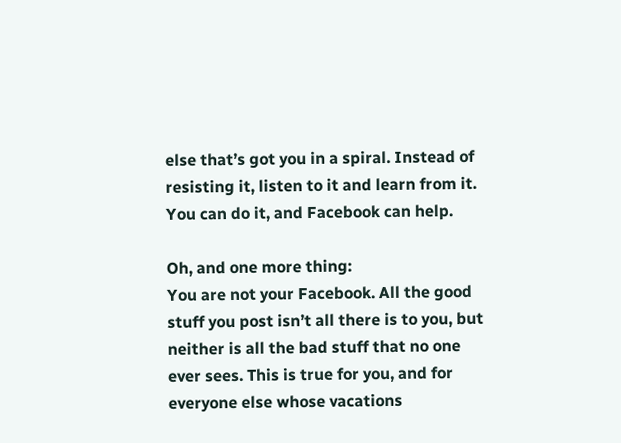else that’s got you in a spiral. Instead of resisting it, listen to it and learn from it. You can do it, and Facebook can help.

Oh, and one more thing:
You are not your Facebook. All the good stuff you post isn’t all there is to you, but neither is all the bad stuff that no one ever sees. This is true for you, and for everyone else whose vacations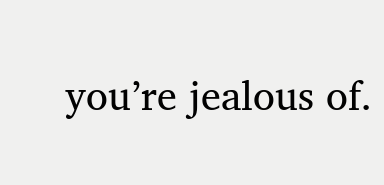you’re jealous of.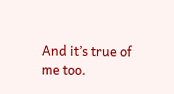And it’s true of me too.